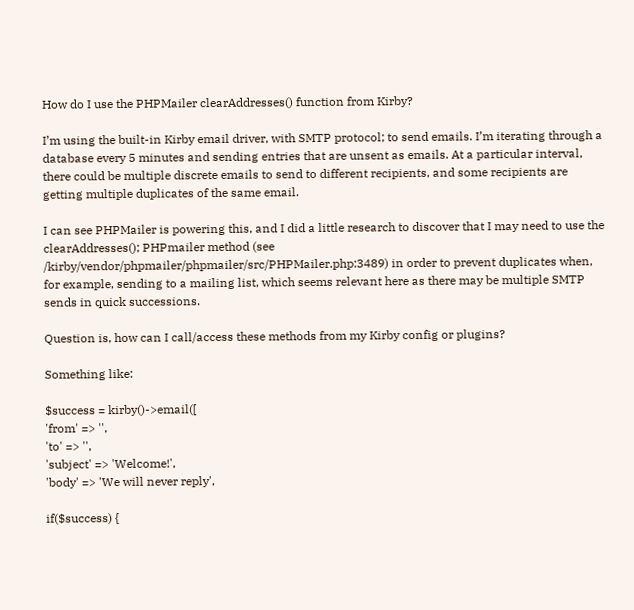How do I use the PHPMailer clearAddresses() function from Kirby?

I’m using the built-in Kirby email driver, with SMTP protocol; to send emails. I’m iterating through a database every 5 minutes and sending entries that are unsent as emails. At a particular interval, there could be multiple discrete emails to send to different recipients, and some recipients are getting multiple duplicates of the same email.

I can see PHPMailer is powering this, and I did a little research to discover that I may need to use the clearAddresses(); PHPmailer method (see /kirby/vendor/phpmailer/phpmailer/src/PHPMailer.php:3489) in order to prevent duplicates when, for example, sending to a mailing list, which seems relevant here as there may be multiple SMTP sends in quick successions.

Question is, how can I call/access these methods from my Kirby config or plugins?

Something like:

$success = kirby()->email([
'from' => '',
'to' => '',
'subject' => 'Welcome!',
'body' => 'We will never reply',

if($success) {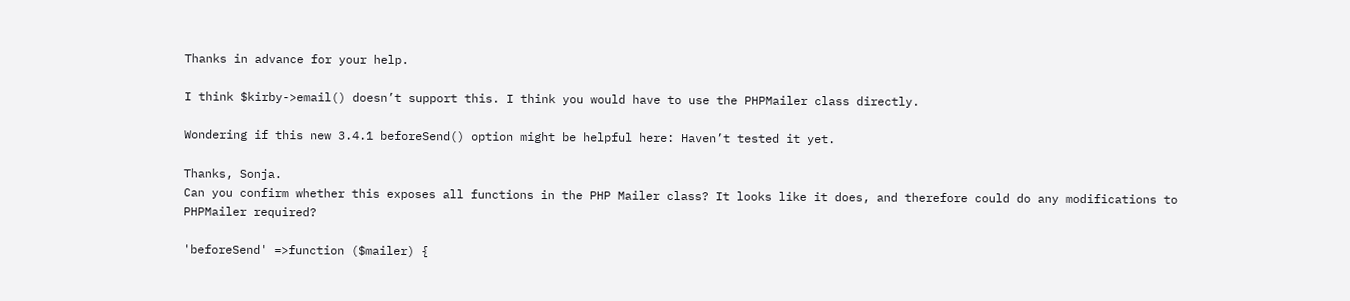Thanks in advance for your help.

I think $kirby->email() doesn’t support this. I think you would have to use the PHPMailer class directly.

Wondering if this new 3.4.1 beforeSend() option might be helpful here: Haven’t tested it yet.

Thanks, Sonja.
Can you confirm whether this exposes all functions in the PHP Mailer class? It looks like it does, and therefore could do any modifications to PHPMailer required?

'beforeSend' =>function ($mailer) {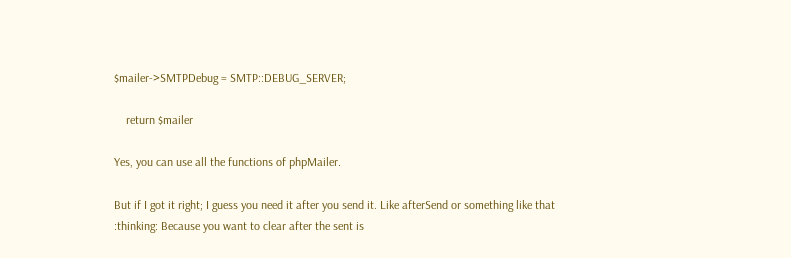$mailer->SMTPDebug = SMTP::DEBUG_SERVER;

    return $mailer

Yes, you can use all the functions of phpMailer.

But if I got it right; I guess you need it after you send it. Like afterSend or something like that :thinking: Because you want to clear after the sent is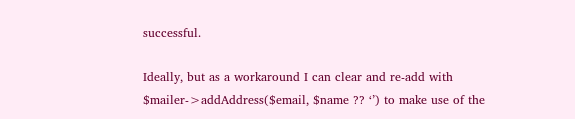successful.

Ideally, but as a workaround I can clear and re-add with $mailer->addAddress($email, $name ?? ‘’) to make use of the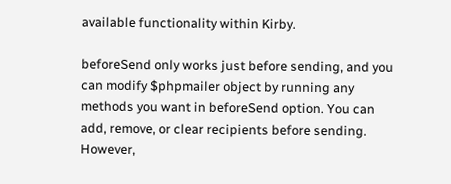available functionality within Kirby.

beforeSend only works just before sending, and you can modify $phpmailer object by running any methods you want in beforeSend option. You can add, remove, or clear recipients before sending. However,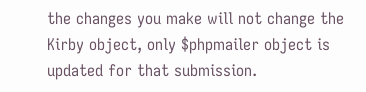the changes you make will not change the Kirby object, only $phpmailer object is updated for that submission.